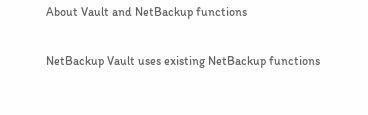About Vault and NetBackup functions

NetBackup Vault uses existing NetBackup functions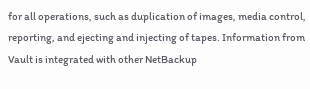for all operations, such as duplication of images, media control, reporting, and ejecting and injecting of tapes. Information from Vault is integrated with other NetBackup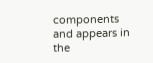components and appears in the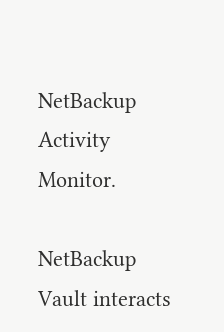NetBackup Activity Monitor.

NetBackup Vault interacts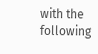with the following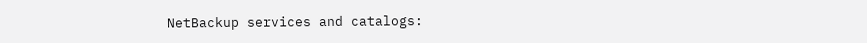NetBackup services and catalogs: